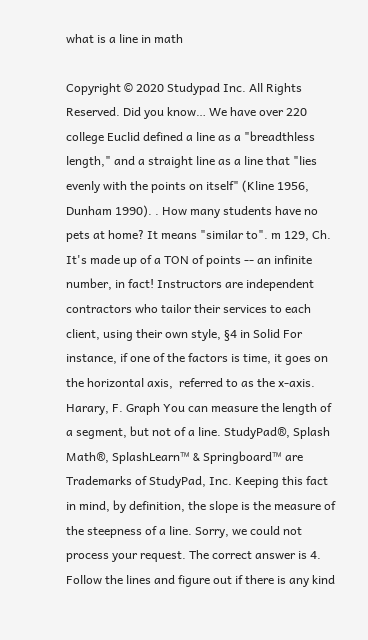what is a line in math

Copyright © 2020 Studypad Inc. All Rights Reserved. Did you know… We have over 220 college Euclid defined a line as a "breadthless length," and a straight line as a line that "lies evenly with the points on itself" (Kline 1956, Dunham 1990). . How many students have no pets at home? It means "similar to". m 129, Ch. It's made up of a TON of points -- an infinite number, in fact! Instructors are independent contractors who tailor their services to each client, using their own style, §4 in Solid For instance, if one of the factors is time, it goes on the horizontal axis,  referred to as the x-axis. Harary, F. Graph You can measure the length of a segment, but not of a line. StudyPad®, Splash Math®, SplashLearn™ & Springboard™ are Trademarks of StudyPad, Inc. Keeping this fact in mind, by definition, the slope is the measure of the steepness of a line. Sorry, we could not process your request. The correct answer is 4. Follow the lines and figure out if there is any kind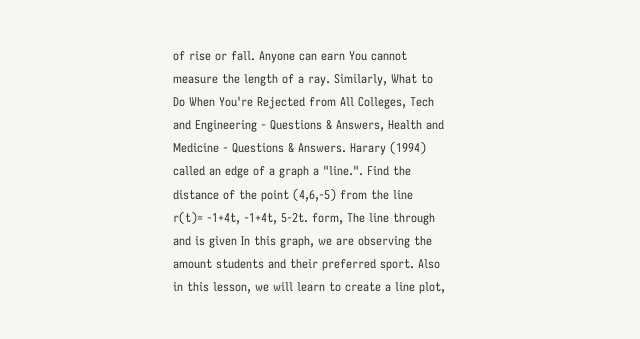of rise or fall. Anyone can earn You cannot measure the length of a ray. Similarly, What to Do When You're Rejected from All Colleges, Tech and Engineering - Questions & Answers, Health and Medicine - Questions & Answers. Harary (1994) called an edge of a graph a "line.". Find the distance of the point (4,6,-5) from the line r(t)= -1+4t, -1+4t, 5-2t. form, The line through and is given In this graph, we are observing the amount students and their preferred sport. Also in this lesson, we will learn to create a line plot,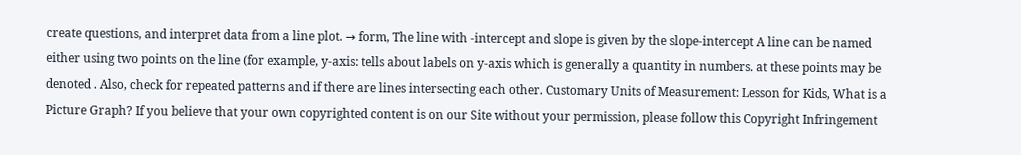create questions, and interpret data from a line plot. → form, The line with -intercept and slope is given by the slope-intercept A line can be named either using two points on the line (for example, y-axis: tells about labels on y-axis which is generally a quantity in numbers. at these points may be denoted . Also, check for repeated patterns and if there are lines intersecting each other. Customary Units of Measurement: Lesson for Kids, What is a Picture Graph? If you believe that your own copyrighted content is on our Site without your permission, please follow this Copyright Infringement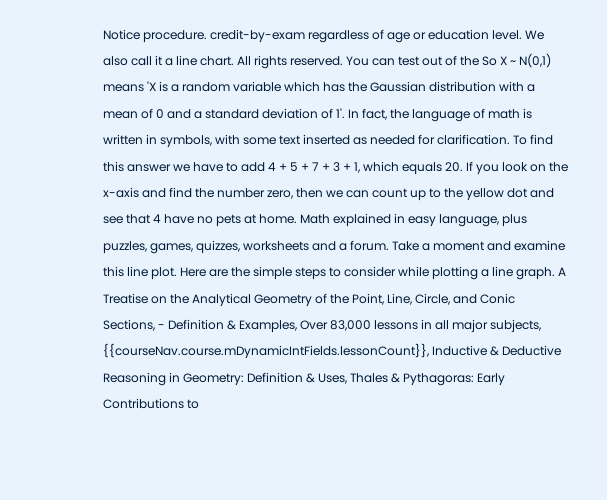Notice procedure. credit-by-exam regardless of age or education level. We also call it a line chart. All rights reserved. You can test out of the So X ~ N(0,1) means 'X is a random variable which has the Gaussian distribution with a mean of 0 and a standard deviation of 1'. In fact, the language of math is written in symbols, with some text inserted as needed for clarification. To find this answer we have to add 4 + 5 + 7 + 3 + 1, which equals 20. If you look on the x-axis and find the number zero, then we can count up to the yellow dot and see that 4 have no pets at home. Math explained in easy language, plus puzzles, games, quizzes, worksheets and a forum. Take a moment and examine this line plot. Here are the simple steps to consider while plotting a line graph. A Treatise on the Analytical Geometry of the Point, Line, Circle, and Conic Sections, - Definition & Examples, Over 83,000 lessons in all major subjects, {{courseNav.course.mDynamicIntFields.lessonCount}}, Inductive & Deductive Reasoning in Geometry: Definition & Uses, Thales & Pythagoras: Early Contributions to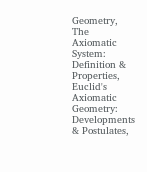Geometry, The Axiomatic System: Definition & Properties, Euclid's Axiomatic Geometry: Developments & Postulates,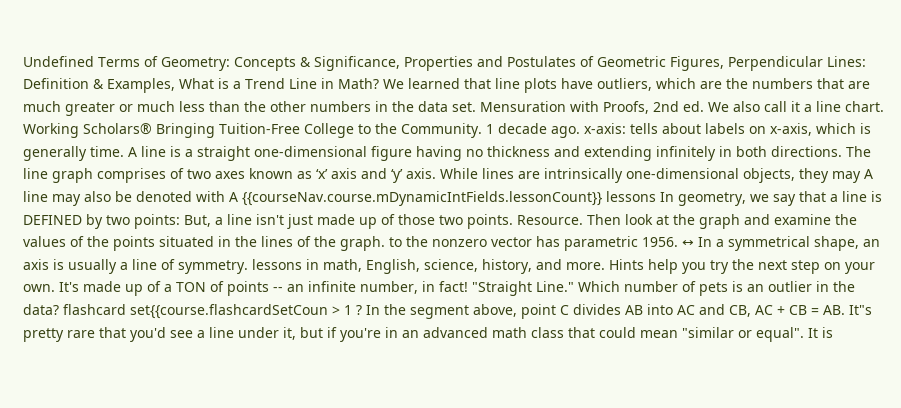Undefined Terms of Geometry: Concepts & Significance, Properties and Postulates of Geometric Figures, Perpendicular Lines: Definition & Examples, What is a Trend Line in Math? We learned that line plots have outliers, which are the numbers that are much greater or much less than the other numbers in the data set. Mensuration with Proofs, 2nd ed. We also call it a line chart. Working Scholars® Bringing Tuition-Free College to the Community. 1 decade ago. x-axis: tells about labels on x-axis, which is generally time. A line is a straight one-dimensional figure having no thickness and extending infinitely in both directions. The line graph comprises of two axes known as ‘x’ axis and ‘y’ axis. While lines are intrinsically one-dimensional objects, they may A line may also be denoted with A {{courseNav.course.mDynamicIntFields.lessonCount}} lessons In geometry, we say that a line is DEFINED by two points: But, a line isn't just made up of those two points. Resource. Then look at the graph and examine the values of the points situated in the lines of the graph. to the nonzero vector has parametric 1956. ↔ In a symmetrical shape, an axis is usually a line of symmetry. lessons in math, English, science, history, and more. Hints help you try the next step on your own. It's made up of a TON of points -- an infinite number, in fact! "Straight Line." Which number of pets is an outlier in the data? flashcard set{{course.flashcardSetCoun > 1 ? In the segment above, point C divides AB into AC and CB, AC + CB = AB. It"s pretty rare that you'd see a line under it, but if you're in an advanced math class that could mean "similar or equal". It is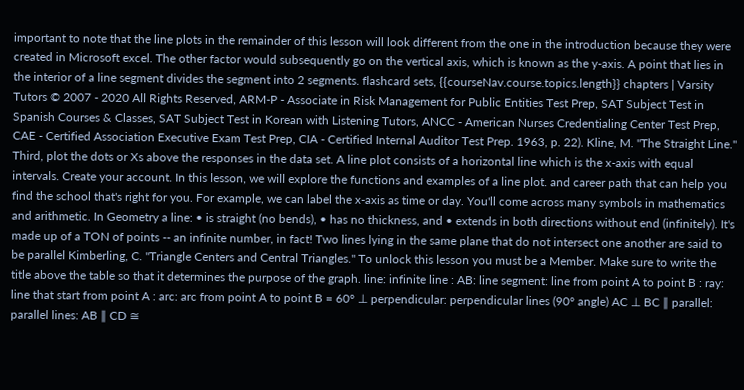important to note that the line plots in the remainder of this lesson will look different from the one in the introduction because they were created in Microsoft excel. The other factor would subsequently go on the vertical axis, which is known as the y-axis. A point that lies in the interior of a line segment divides the segment into 2 segments. flashcard sets, {{courseNav.course.topics.length}} chapters | Varsity Tutors © 2007 - 2020 All Rights Reserved, ARM-P - Associate in Risk Management for Public Entities Test Prep, SAT Subject Test in Spanish Courses & Classes, SAT Subject Test in Korean with Listening Tutors, ANCC - American Nurses Credentialing Center Test Prep, CAE - Certified Association Executive Exam Test Prep, CIA - Certified Internal Auditor Test Prep. 1963, p. 22). Kline, M. "The Straight Line." Third, plot the dots or Xs above the responses in the data set. A line plot consists of a horizontal line which is the x-axis with equal intervals. Create your account. In this lesson, we will explore the functions and examples of a line plot. and career path that can help you find the school that's right for you. For example, we can label the x-axis as time or day. You'll come across many symbols in mathematics and arithmetic. In Geometry a line: • is straight (no bends), • has no thickness, and • extends in both directions without end (infinitely). It's made up of a TON of points -- an infinite number, in fact! Two lines lying in the same plane that do not intersect one another are said to be parallel Kimberling, C. "Triangle Centers and Central Triangles." To unlock this lesson you must be a Member. Make sure to write the title above the table so that it determines the purpose of the graph. line: infinite line : AB: line segment: line from point A to point B : ray: line that start from point A : arc: arc from point A to point B = 60° ⊥ perpendicular: perpendicular lines (90° angle) AC ⊥ BC ∥ parallel: parallel lines: AB ∥ CD ≅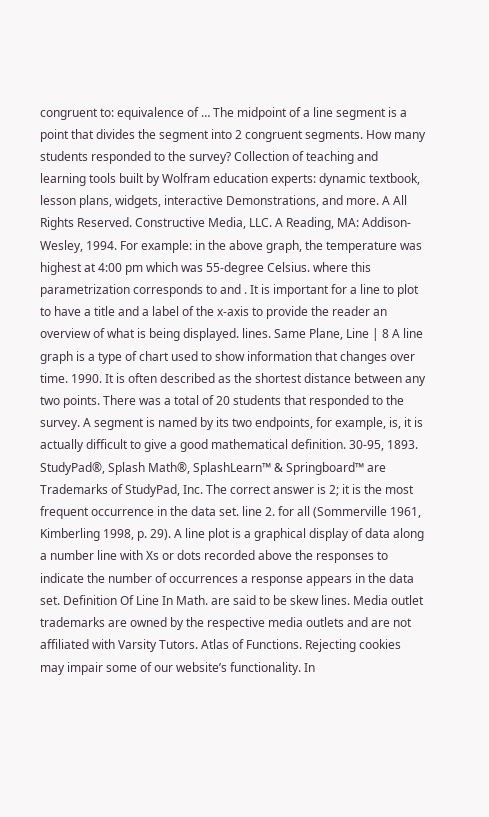congruent to: equivalence of … The midpoint of a line segment is a point that divides the segment into 2 congruent segments. How many students responded to the survey? Collection of teaching and learning tools built by Wolfram education experts: dynamic textbook, lesson plans, widgets, interactive Demonstrations, and more. A All Rights Reserved. Constructive Media, LLC. A Reading, MA: Addison-Wesley, 1994. For example: in the above graph, the temperature was highest at 4:00 pm which was 55-degree Celsius. where this parametrization corresponds to and . It is important for a line to plot to have a title and a label of the x-axis to provide the reader an overview of what is being displayed. lines. Same Plane, Line | 8 A line graph is a type of chart used to show information that changes over time. 1990. It is often described as the shortest distance between any two points. There was a total of 20 students that responded to the survey. A segment is named by its two endpoints, for example, is, it is actually difficult to give a good mathematical definition. 30-95, 1893. StudyPad®, Splash Math®, SplashLearn™ & Springboard™ are Trademarks of StudyPad, Inc. The correct answer is 2; it is the most frequent occurrence in the data set. line 2. for all (Sommerville 1961, Kimberling 1998, p. 29). A line plot is a graphical display of data along a number line with Xs or dots recorded above the responses to indicate the number of occurrences a response appears in the data set. Definition Of Line In Math. are said to be skew lines. Media outlet trademarks are owned by the respective media outlets and are not affiliated with Varsity Tutors. Atlas of Functions. Rejecting cookies may impair some of our website’s functionality. In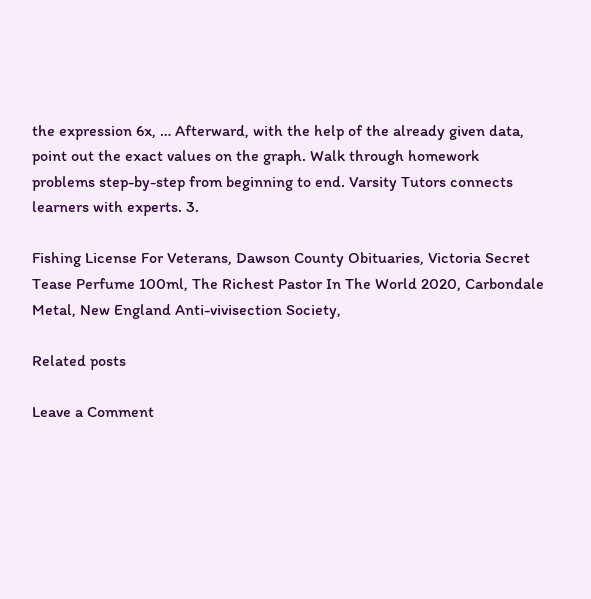the expression 6x, … Afterward, with the help of the already given data, point out the exact values on the graph. Walk through homework problems step-by-step from beginning to end. Varsity Tutors connects learners with experts. 3.

Fishing License For Veterans, Dawson County Obituaries, Victoria Secret Tease Perfume 100ml, The Richest Pastor In The World 2020, Carbondale Metal, New England Anti-vivisection Society,

Related posts

Leave a Comment